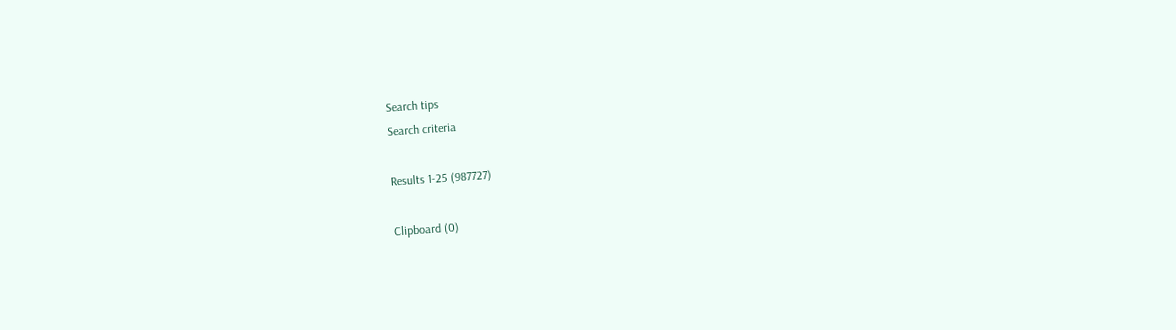Search tips
Search criteria

Results 1-25 (987727)

Clipboard (0)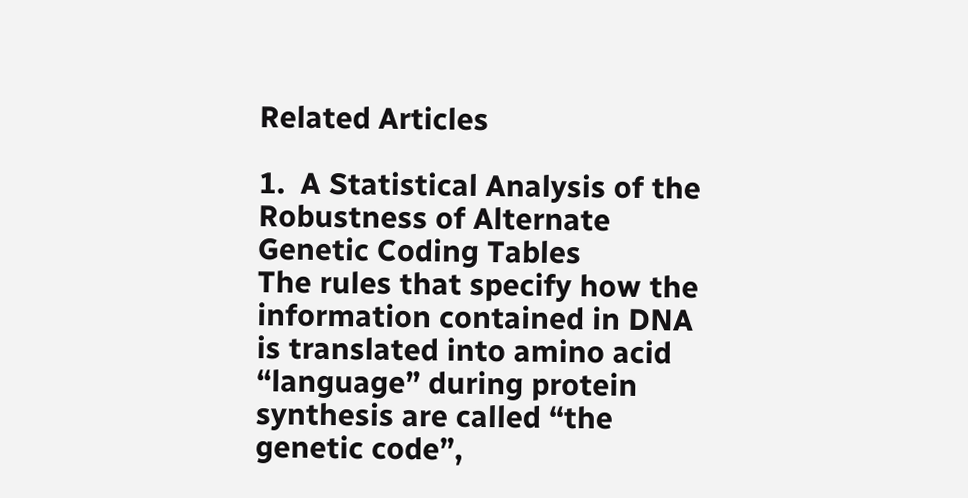Related Articles

1.  A Statistical Analysis of the Robustness of Alternate Genetic Coding Tables
The rules that specify how the information contained in DNA is translated into amino acid “language” during protein synthesis are called “the genetic code”,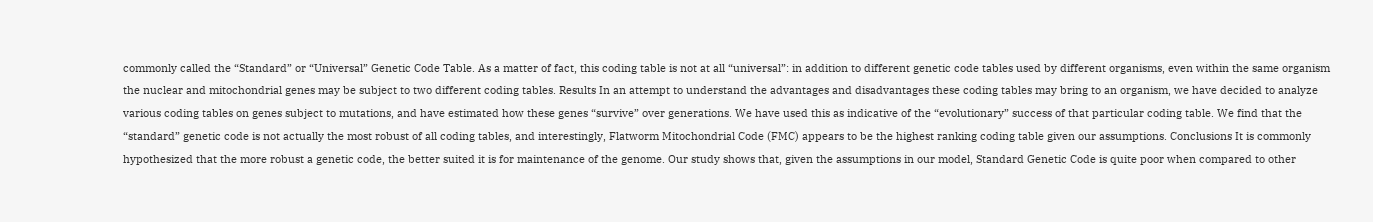commonly called the “Standard” or “Universal” Genetic Code Table. As a matter of fact, this coding table is not at all “universal”: in addition to different genetic code tables used by different organisms, even within the same organism the nuclear and mitochondrial genes may be subject to two different coding tables. Results In an attempt to understand the advantages and disadvantages these coding tables may bring to an organism, we have decided to analyze various coding tables on genes subject to mutations, and have estimated how these genes “survive” over generations. We have used this as indicative of the “evolutionary” success of that particular coding table. We find that the “standard” genetic code is not actually the most robust of all coding tables, and interestingly, Flatworm Mitochondrial Code (FMC) appears to be the highest ranking coding table given our assumptions. Conclusions It is commonly hypothesized that the more robust a genetic code, the better suited it is for maintenance of the genome. Our study shows that, given the assumptions in our model, Standard Genetic Code is quite poor when compared to other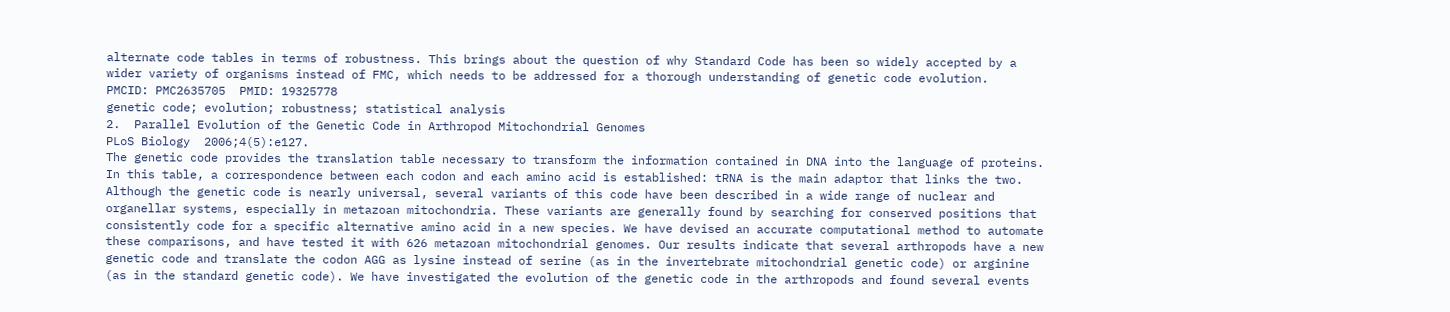alternate code tables in terms of robustness. This brings about the question of why Standard Code has been so widely accepted by a wider variety of organisms instead of FMC, which needs to be addressed for a thorough understanding of genetic code evolution.
PMCID: PMC2635705  PMID: 19325778
genetic code; evolution; robustness; statistical analysis
2.  Parallel Evolution of the Genetic Code in Arthropod Mitochondrial Genomes
PLoS Biology  2006;4(5):e127.
The genetic code provides the translation table necessary to transform the information contained in DNA into the language of proteins. In this table, a correspondence between each codon and each amino acid is established: tRNA is the main adaptor that links the two. Although the genetic code is nearly universal, several variants of this code have been described in a wide range of nuclear and organellar systems, especially in metazoan mitochondria. These variants are generally found by searching for conserved positions that consistently code for a specific alternative amino acid in a new species. We have devised an accurate computational method to automate these comparisons, and have tested it with 626 metazoan mitochondrial genomes. Our results indicate that several arthropods have a new genetic code and translate the codon AGG as lysine instead of serine (as in the invertebrate mitochondrial genetic code) or arginine (as in the standard genetic code). We have investigated the evolution of the genetic code in the arthropods and found several events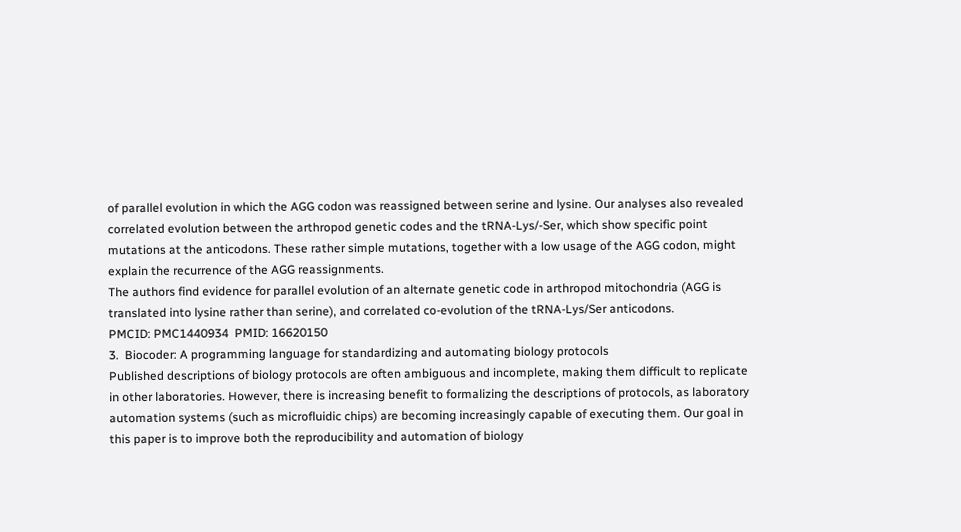of parallel evolution in which the AGG codon was reassigned between serine and lysine. Our analyses also revealed correlated evolution between the arthropod genetic codes and the tRNA-Lys/-Ser, which show specific point mutations at the anticodons. These rather simple mutations, together with a low usage of the AGG codon, might explain the recurrence of the AGG reassignments.
The authors find evidence for parallel evolution of an alternate genetic code in arthropod mitochondria (AGG is translated into lysine rather than serine), and correlated co-evolution of the tRNA-Lys/Ser anticodons.
PMCID: PMC1440934  PMID: 16620150
3.  Biocoder: A programming language for standardizing and automating biology protocols
Published descriptions of biology protocols are often ambiguous and incomplete, making them difficult to replicate in other laboratories. However, there is increasing benefit to formalizing the descriptions of protocols, as laboratory automation systems (such as microfluidic chips) are becoming increasingly capable of executing them. Our goal in this paper is to improve both the reproducibility and automation of biology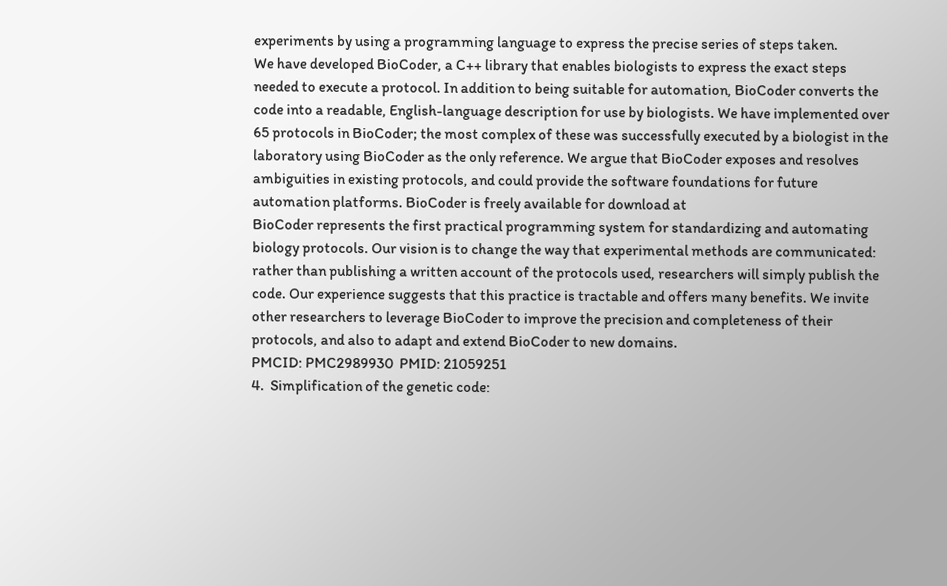experiments by using a programming language to express the precise series of steps taken.
We have developed BioCoder, a C++ library that enables biologists to express the exact steps needed to execute a protocol. In addition to being suitable for automation, BioCoder converts the code into a readable, English-language description for use by biologists. We have implemented over 65 protocols in BioCoder; the most complex of these was successfully executed by a biologist in the laboratory using BioCoder as the only reference. We argue that BioCoder exposes and resolves ambiguities in existing protocols, and could provide the software foundations for future automation platforms. BioCoder is freely available for download at
BioCoder represents the first practical programming system for standardizing and automating biology protocols. Our vision is to change the way that experimental methods are communicated: rather than publishing a written account of the protocols used, researchers will simply publish the code. Our experience suggests that this practice is tractable and offers many benefits. We invite other researchers to leverage BioCoder to improve the precision and completeness of their protocols, and also to adapt and extend BioCoder to new domains.
PMCID: PMC2989930  PMID: 21059251
4.  Simplification of the genetic code: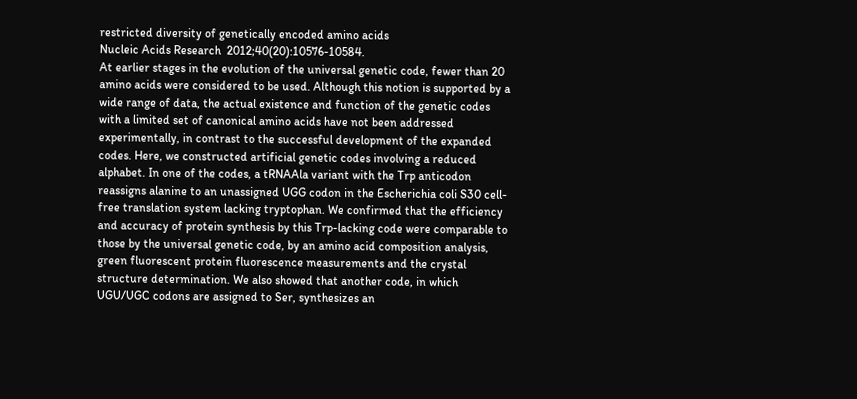restricted diversity of genetically encoded amino acids
Nucleic Acids Research  2012;40(20):10576-10584.
At earlier stages in the evolution of the universal genetic code, fewer than 20 amino acids were considered to be used. Although this notion is supported by a wide range of data, the actual existence and function of the genetic codes with a limited set of canonical amino acids have not been addressed experimentally, in contrast to the successful development of the expanded codes. Here, we constructed artificial genetic codes involving a reduced alphabet. In one of the codes, a tRNAAla variant with the Trp anticodon reassigns alanine to an unassigned UGG codon in the Escherichia coli S30 cell-free translation system lacking tryptophan. We confirmed that the efficiency and accuracy of protein synthesis by this Trp-lacking code were comparable to those by the universal genetic code, by an amino acid composition analysis, green fluorescent protein fluorescence measurements and the crystal structure determination. We also showed that another code, in which UGU/UGC codons are assigned to Ser, synthesizes an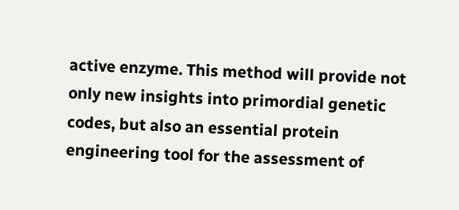active enzyme. This method will provide not only new insights into primordial genetic codes, but also an essential protein engineering tool for the assessment of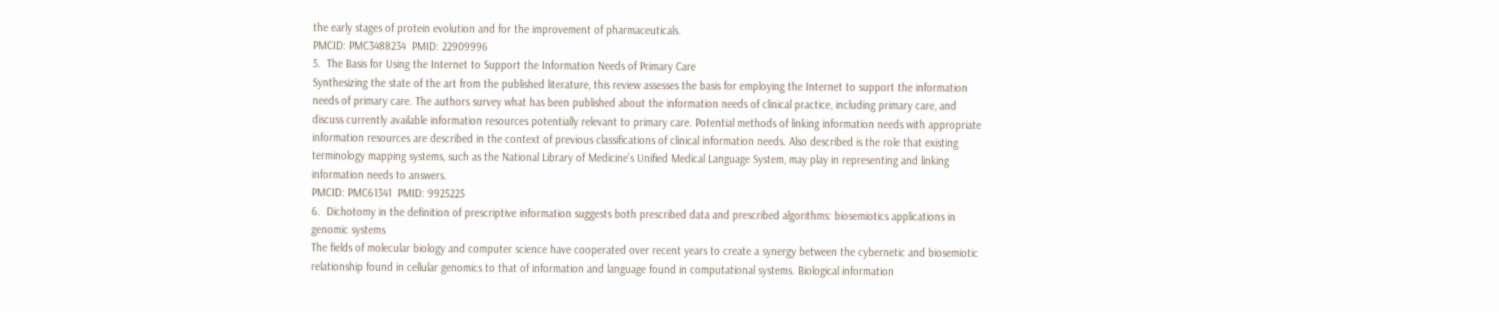the early stages of protein evolution and for the improvement of pharmaceuticals.
PMCID: PMC3488234  PMID: 22909996
5.  The Basis for Using the Internet to Support the Information Needs of Primary Care
Synthesizing the state of the art from the published literature, this review assesses the basis for employing the Internet to support the information needs of primary care. The authors survey what has been published about the information needs of clinical practice, including primary care, and discuss currently available information resources potentially relevant to primary care. Potential methods of linking information needs with appropriate information resources are described in the context of previous classifications of clinical information needs. Also described is the role that existing terminology mapping systems, such as the National Library of Medicine's Unified Medical Language System, may play in representing and linking information needs to answers.
PMCID: PMC61341  PMID: 9925225
6.  Dichotomy in the definition of prescriptive information suggests both prescribed data and prescribed algorithms: biosemiotics applications in genomic systems
The fields of molecular biology and computer science have cooperated over recent years to create a synergy between the cybernetic and biosemiotic relationship found in cellular genomics to that of information and language found in computational systems. Biological information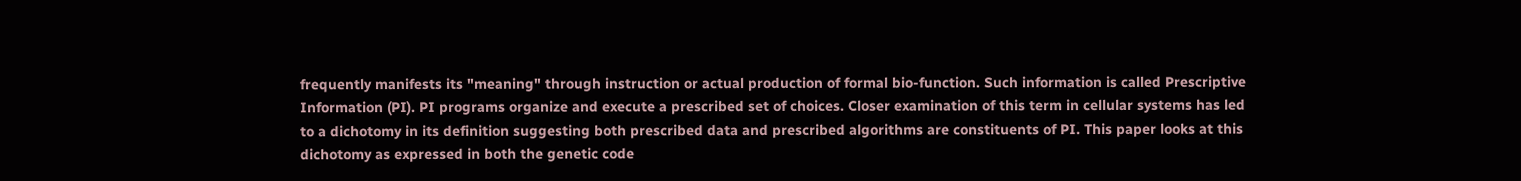frequently manifests its "meaning" through instruction or actual production of formal bio-function. Such information is called Prescriptive Information (PI). PI programs organize and execute a prescribed set of choices. Closer examination of this term in cellular systems has led to a dichotomy in its definition suggesting both prescribed data and prescribed algorithms are constituents of PI. This paper looks at this dichotomy as expressed in both the genetic code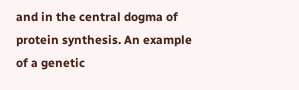and in the central dogma of protein synthesis. An example of a genetic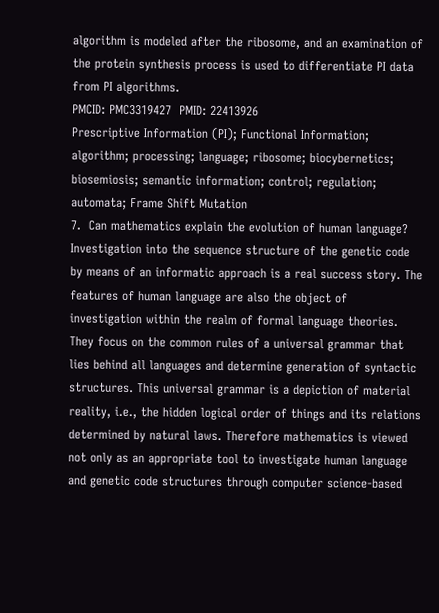algorithm is modeled after the ribosome, and an examination of the protein synthesis process is used to differentiate PI data from PI algorithms.
PMCID: PMC3319427  PMID: 22413926
Prescriptive Information (PI); Functional Information; algorithm; processing; language; ribosome; biocybernetics; biosemiosis; semantic information; control; regulation; automata; Frame Shift Mutation
7.  Can mathematics explain the evolution of human language?
Investigation into the sequence structure of the genetic code by means of an informatic approach is a real success story. The features of human language are also the object of investigation within the realm of formal language theories. They focus on the common rules of a universal grammar that lies behind all languages and determine generation of syntactic structures. This universal grammar is a depiction of material reality, i.e., the hidden logical order of things and its relations determined by natural laws. Therefore mathematics is viewed not only as an appropriate tool to investigate human language and genetic code structures through computer science-based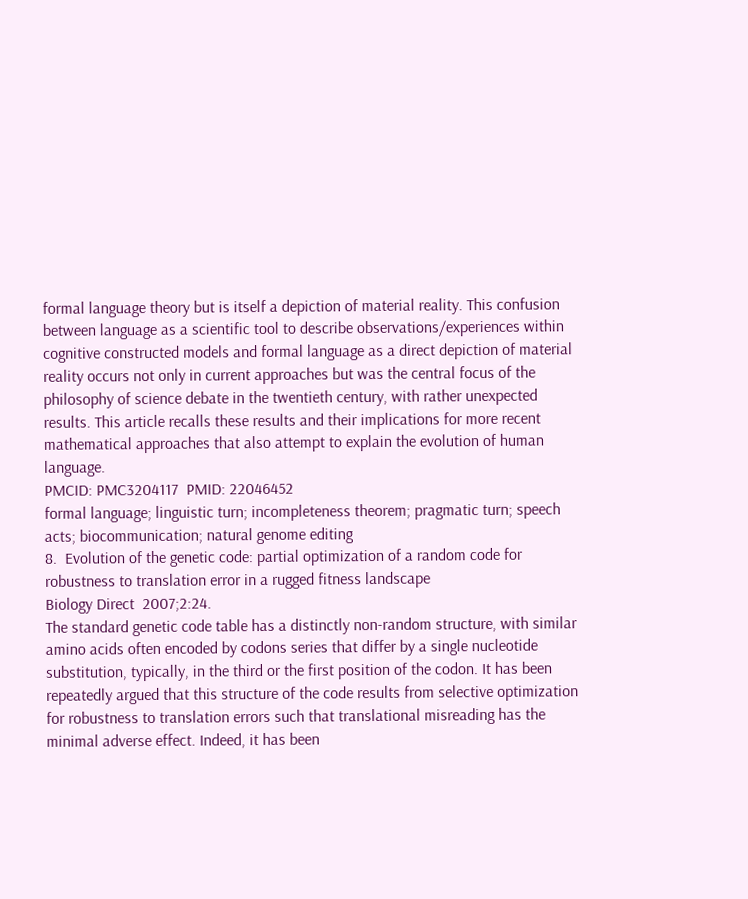formal language theory but is itself a depiction of material reality. This confusion between language as a scientific tool to describe observations/experiences within cognitive constructed models and formal language as a direct depiction of material reality occurs not only in current approaches but was the central focus of the philosophy of science debate in the twentieth century, with rather unexpected results. This article recalls these results and their implications for more recent mathematical approaches that also attempt to explain the evolution of human language.
PMCID: PMC3204117  PMID: 22046452
formal language; linguistic turn; incompleteness theorem; pragmatic turn; speech acts; biocommunication; natural genome editing
8.  Evolution of the genetic code: partial optimization of a random code for robustness to translation error in a rugged fitness landscape
Biology Direct  2007;2:24.
The standard genetic code table has a distinctly non-random structure, with similar amino acids often encoded by codons series that differ by a single nucleotide substitution, typically, in the third or the first position of the codon. It has been repeatedly argued that this structure of the code results from selective optimization for robustness to translation errors such that translational misreading has the minimal adverse effect. Indeed, it has been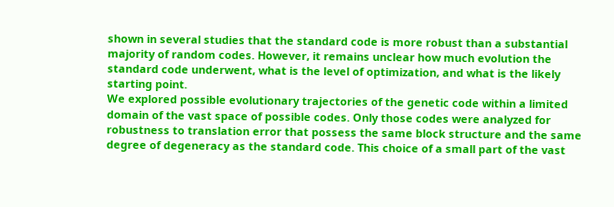shown in several studies that the standard code is more robust than a substantial majority of random codes. However, it remains unclear how much evolution the standard code underwent, what is the level of optimization, and what is the likely starting point.
We explored possible evolutionary trajectories of the genetic code within a limited domain of the vast space of possible codes. Only those codes were analyzed for robustness to translation error that possess the same block structure and the same degree of degeneracy as the standard code. This choice of a small part of the vast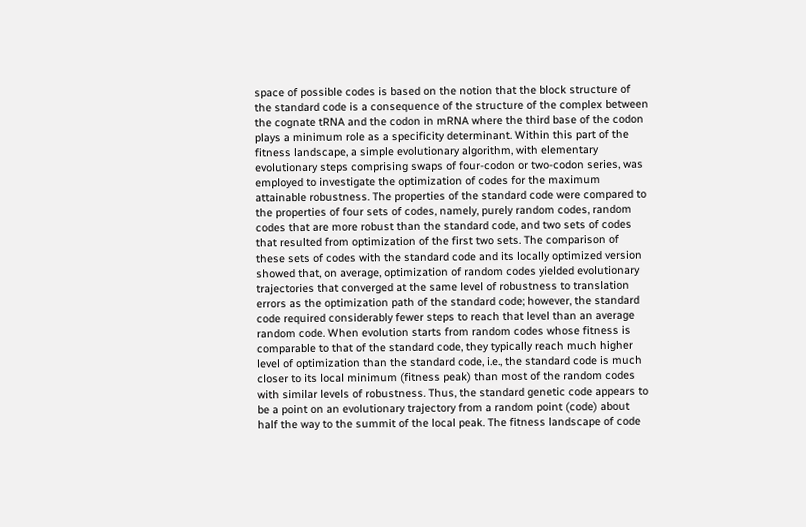space of possible codes is based on the notion that the block structure of the standard code is a consequence of the structure of the complex between the cognate tRNA and the codon in mRNA where the third base of the codon plays a minimum role as a specificity determinant. Within this part of the fitness landscape, a simple evolutionary algorithm, with elementary evolutionary steps comprising swaps of four-codon or two-codon series, was employed to investigate the optimization of codes for the maximum attainable robustness. The properties of the standard code were compared to the properties of four sets of codes, namely, purely random codes, random codes that are more robust than the standard code, and two sets of codes that resulted from optimization of the first two sets. The comparison of these sets of codes with the standard code and its locally optimized version showed that, on average, optimization of random codes yielded evolutionary trajectories that converged at the same level of robustness to translation errors as the optimization path of the standard code; however, the standard code required considerably fewer steps to reach that level than an average random code. When evolution starts from random codes whose fitness is comparable to that of the standard code, they typically reach much higher level of optimization than the standard code, i.e., the standard code is much closer to its local minimum (fitness peak) than most of the random codes with similar levels of robustness. Thus, the standard genetic code appears to be a point on an evolutionary trajectory from a random point (code) about half the way to the summit of the local peak. The fitness landscape of code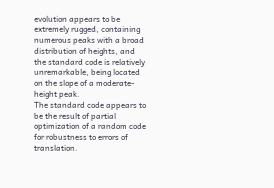evolution appears to be extremely rugged, containing numerous peaks with a broad distribution of heights, and the standard code is relatively unremarkable, being located on the slope of a moderate-height peak.
The standard code appears to be the result of partial optimization of a random code for robustness to errors of translation.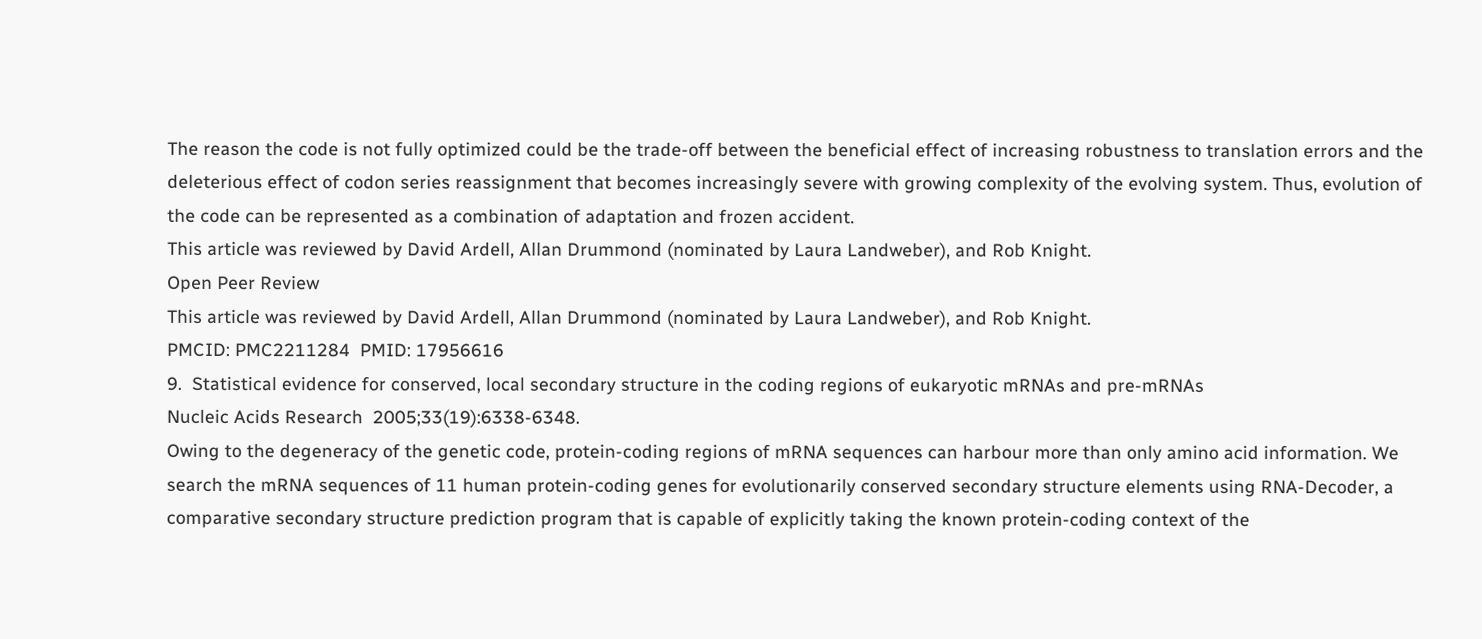The reason the code is not fully optimized could be the trade-off between the beneficial effect of increasing robustness to translation errors and the deleterious effect of codon series reassignment that becomes increasingly severe with growing complexity of the evolving system. Thus, evolution of the code can be represented as a combination of adaptation and frozen accident.
This article was reviewed by David Ardell, Allan Drummond (nominated by Laura Landweber), and Rob Knight.
Open Peer Review
This article was reviewed by David Ardell, Allan Drummond (nominated by Laura Landweber), and Rob Knight.
PMCID: PMC2211284  PMID: 17956616
9.  Statistical evidence for conserved, local secondary structure in the coding regions of eukaryotic mRNAs and pre-mRNAs
Nucleic Acids Research  2005;33(19):6338-6348.
Owing to the degeneracy of the genetic code, protein-coding regions of mRNA sequences can harbour more than only amino acid information. We search the mRNA sequences of 11 human protein-coding genes for evolutionarily conserved secondary structure elements using RNA-Decoder, a comparative secondary structure prediction program that is capable of explicitly taking the known protein-coding context of the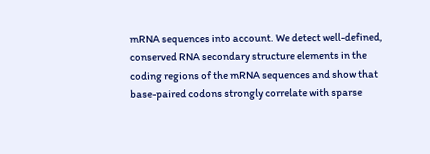mRNA sequences into account. We detect well-defined, conserved RNA secondary structure elements in the coding regions of the mRNA sequences and show that base-paired codons strongly correlate with sparse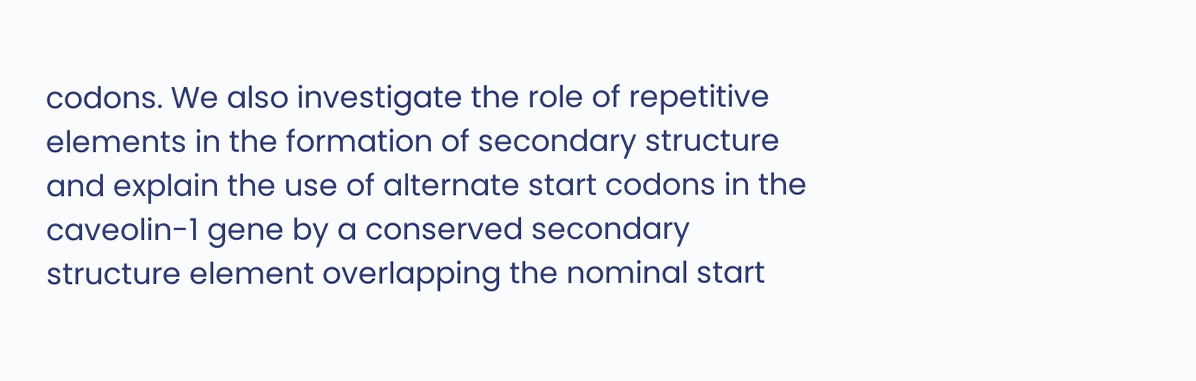codons. We also investigate the role of repetitive elements in the formation of secondary structure and explain the use of alternate start codons in the caveolin-1 gene by a conserved secondary structure element overlapping the nominal start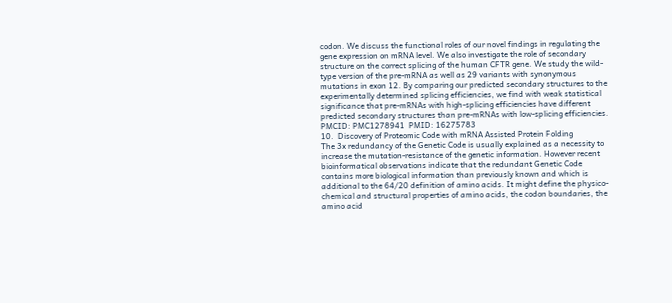codon. We discuss the functional roles of our novel findings in regulating the gene expression on mRNA level. We also investigate the role of secondary structure on the correct splicing of the human CFTR gene. We study the wild-type version of the pre-mRNA as well as 29 variants with synonymous mutations in exon 12. By comparing our predicted secondary structures to the experimentally determined splicing efficiencies, we find with weak statistical significance that pre-mRNAs with high-splicing efficiencies have different predicted secondary structures than pre-mRNAs with low-splicing efficiencies.
PMCID: PMC1278941  PMID: 16275783
10.  Discovery of Proteomic Code with mRNA Assisted Protein Folding
The 3x redundancy of the Genetic Code is usually explained as a necessity to increase the mutation-resistance of the genetic information. However recent bioinformatical observations indicate that the redundant Genetic Code contains more biological information than previously known and which is additional to the 64/20 definition of amino acids. It might define the physico-chemical and structural properties of amino acids, the codon boundaries, the amino acid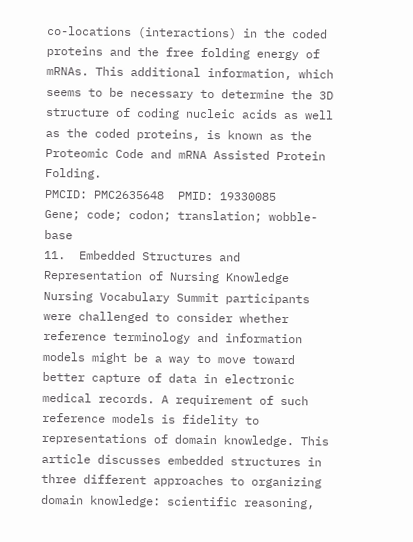co-locations (interactions) in the coded proteins and the free folding energy of mRNAs. This additional information, which seems to be necessary to determine the 3D structure of coding nucleic acids as well as the coded proteins, is known as the Proteomic Code and mRNA Assisted Protein Folding.
PMCID: PMC2635648  PMID: 19330085
Gene; code; codon; translation; wobble-base
11.  Embedded Structures and Representation of Nursing Knowledge
Nursing Vocabulary Summit participants were challenged to consider whether reference terminology and information models might be a way to move toward better capture of data in electronic medical records. A requirement of such reference models is fidelity to representations of domain knowledge. This article discusses embedded structures in three different approaches to organizing domain knowledge: scientific reasoning,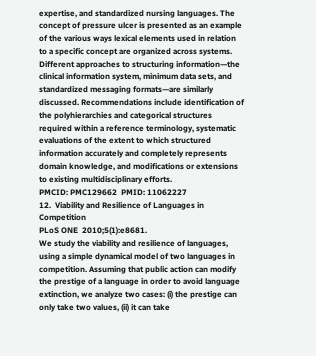expertise, and standardized nursing languages. The concept of pressure ulcer is presented as an example of the various ways lexical elements used in relation to a specific concept are organized across systems. Different approaches to structuring information—the clinical information system, minimum data sets, and standardized messaging formats—are similarly discussed. Recommendations include identification of the polyhierarchies and categorical structures required within a reference terminology, systematic evaluations of the extent to which structured information accurately and completely represents domain knowledge, and modifications or extensions to existing multidisciplinary efforts.
PMCID: PMC129662  PMID: 11062227
12.  Viability and Resilience of Languages in Competition
PLoS ONE  2010;5(1):e8681.
We study the viability and resilience of languages, using a simple dynamical model of two languages in competition. Assuming that public action can modify the prestige of a language in order to avoid language extinction, we analyze two cases: (i) the prestige can only take two values, (ii) it can take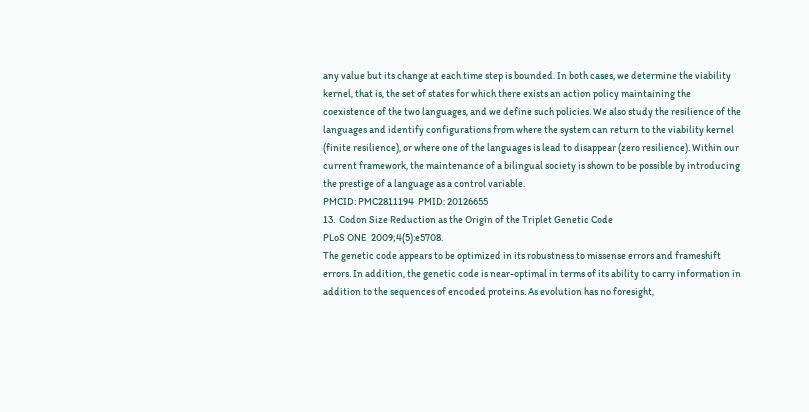any value but its change at each time step is bounded. In both cases, we determine the viability kernel, that is, the set of states for which there exists an action policy maintaining the coexistence of the two languages, and we define such policies. We also study the resilience of the languages and identify configurations from where the system can return to the viability kernel (finite resilience), or where one of the languages is lead to disappear (zero resilience). Within our current framework, the maintenance of a bilingual society is shown to be possible by introducing the prestige of a language as a control variable.
PMCID: PMC2811194  PMID: 20126655
13.  Codon Size Reduction as the Origin of the Triplet Genetic Code
PLoS ONE  2009;4(5):e5708.
The genetic code appears to be optimized in its robustness to missense errors and frameshift errors. In addition, the genetic code is near-optimal in terms of its ability to carry information in addition to the sequences of encoded proteins. As evolution has no foresight,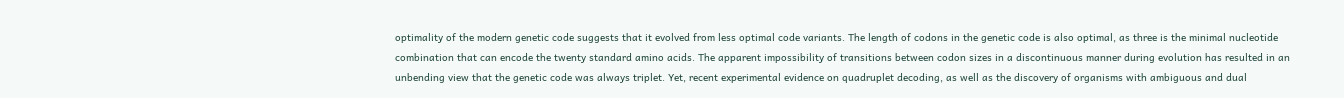optimality of the modern genetic code suggests that it evolved from less optimal code variants. The length of codons in the genetic code is also optimal, as three is the minimal nucleotide combination that can encode the twenty standard amino acids. The apparent impossibility of transitions between codon sizes in a discontinuous manner during evolution has resulted in an unbending view that the genetic code was always triplet. Yet, recent experimental evidence on quadruplet decoding, as well as the discovery of organisms with ambiguous and dual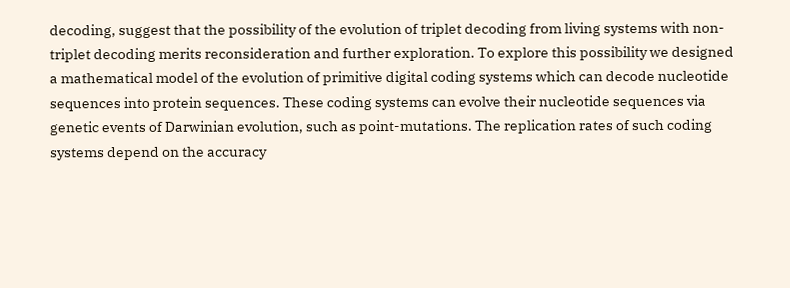decoding, suggest that the possibility of the evolution of triplet decoding from living systems with non-triplet decoding merits reconsideration and further exploration. To explore this possibility we designed a mathematical model of the evolution of primitive digital coding systems which can decode nucleotide sequences into protein sequences. These coding systems can evolve their nucleotide sequences via genetic events of Darwinian evolution, such as point-mutations. The replication rates of such coding systems depend on the accuracy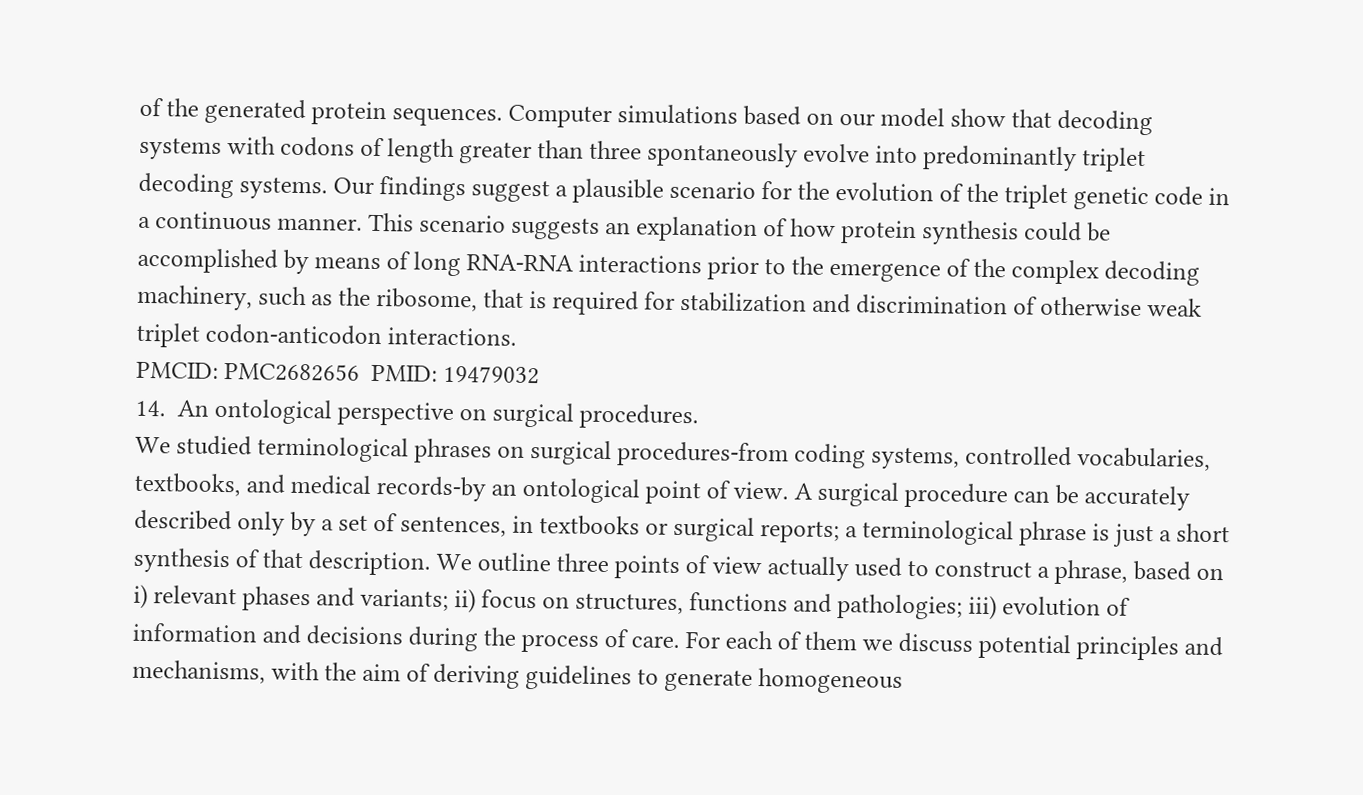of the generated protein sequences. Computer simulations based on our model show that decoding systems with codons of length greater than three spontaneously evolve into predominantly triplet decoding systems. Our findings suggest a plausible scenario for the evolution of the triplet genetic code in a continuous manner. This scenario suggests an explanation of how protein synthesis could be accomplished by means of long RNA-RNA interactions prior to the emergence of the complex decoding machinery, such as the ribosome, that is required for stabilization and discrimination of otherwise weak triplet codon-anticodon interactions.
PMCID: PMC2682656  PMID: 19479032
14.  An ontological perspective on surgical procedures.
We studied terminological phrases on surgical procedures-from coding systems, controlled vocabularies, textbooks, and medical records-by an ontological point of view. A surgical procedure can be accurately described only by a set of sentences, in textbooks or surgical reports; a terminological phrase is just a short synthesis of that description. We outline three points of view actually used to construct a phrase, based on i) relevant phases and variants; ii) focus on structures, functions and pathologies; iii) evolution of information and decisions during the process of care. For each of them we discuss potential principles and mechanisms, with the aim of deriving guidelines to generate homogeneous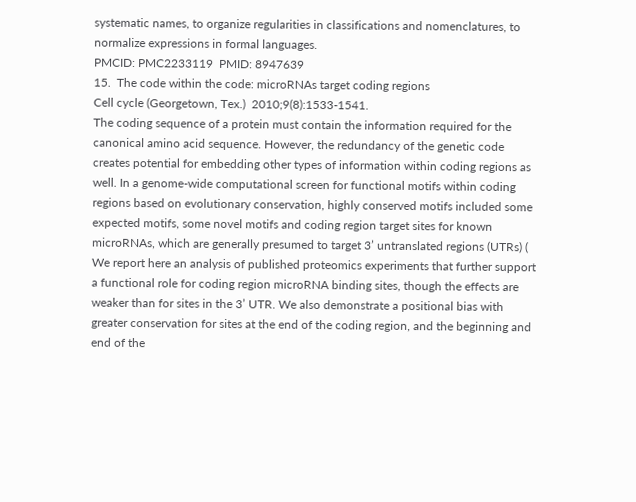systematic names, to organize regularities in classifications and nomenclatures, to normalize expressions in formal languages.
PMCID: PMC2233119  PMID: 8947639
15.  The code within the code: microRNAs target coding regions
Cell cycle (Georgetown, Tex.)  2010;9(8):1533-1541.
The coding sequence of a protein must contain the information required for the canonical amino acid sequence. However, the redundancy of the genetic code creates potential for embedding other types of information within coding regions as well. In a genome-wide computational screen for functional motifs within coding regions based on evolutionary conservation, highly conserved motifs included some expected motifs, some novel motifs and coding region target sites for known microRNAs, which are generally presumed to target 3’ untranslated regions (UTRs) ( We report here an analysis of published proteomics experiments that further support a functional role for coding region microRNA binding sites, though the effects are weaker than for sites in the 3’ UTR. We also demonstrate a positional bias with greater conservation for sites at the end of the coding region, and the beginning and end of the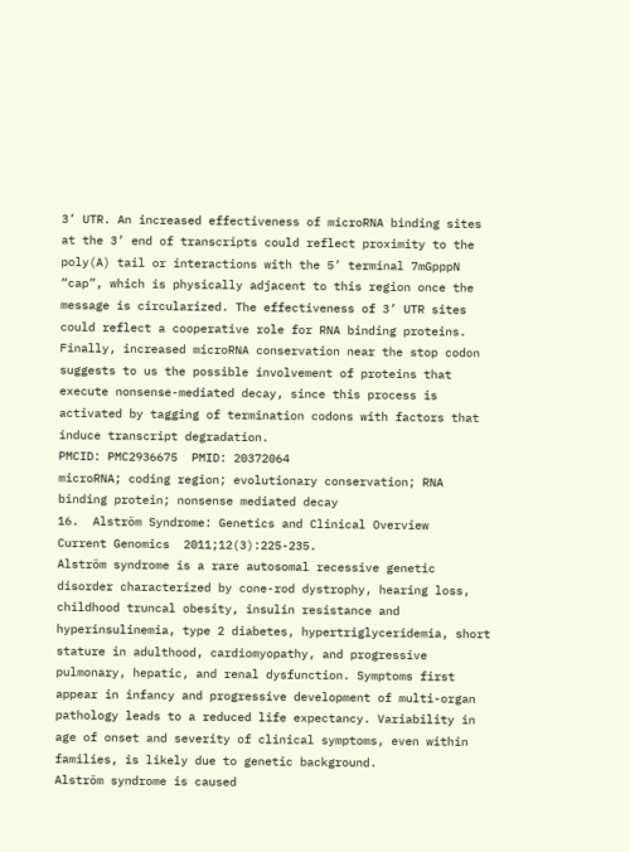3’ UTR. An increased effectiveness of microRNA binding sites at the 3’ end of transcripts could reflect proximity to the poly(A) tail or interactions with the 5’ terminal 7mGpppN “cap”, which is physically adjacent to this region once the message is circularized. The effectiveness of 3’ UTR sites could reflect a cooperative role for RNA binding proteins. Finally, increased microRNA conservation near the stop codon suggests to us the possible involvement of proteins that execute nonsense-mediated decay, since this process is activated by tagging of termination codons with factors that induce transcript degradation.
PMCID: PMC2936675  PMID: 20372064
microRNA; coding region; evolutionary conservation; RNA binding protein; nonsense mediated decay
16.  Alström Syndrome: Genetics and Clinical Overview
Current Genomics  2011;12(3):225-235.
Alström syndrome is a rare autosomal recessive genetic disorder characterized by cone-rod dystrophy, hearing loss, childhood truncal obesity, insulin resistance and hyperinsulinemia, type 2 diabetes, hypertriglyceridemia, short stature in adulthood, cardiomyopathy, and progressive pulmonary, hepatic, and renal dysfunction. Symptoms first appear in infancy and progressive development of multi-organ pathology leads to a reduced life expectancy. Variability in age of onset and severity of clinical symptoms, even within families, is likely due to genetic background.
Alström syndrome is caused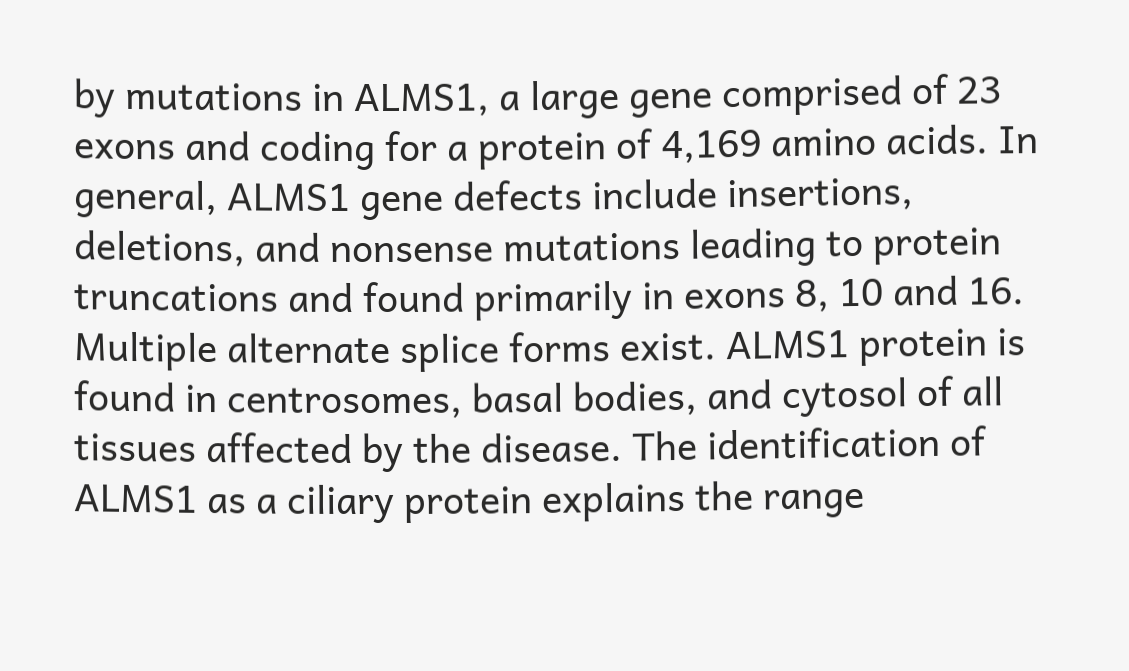by mutations in ALMS1, a large gene comprised of 23 exons and coding for a protein of 4,169 amino acids. In general, ALMS1 gene defects include insertions, deletions, and nonsense mutations leading to protein truncations and found primarily in exons 8, 10 and 16. Multiple alternate splice forms exist. ALMS1 protein is found in centrosomes, basal bodies, and cytosol of all tissues affected by the disease. The identification of ALMS1 as a ciliary protein explains the range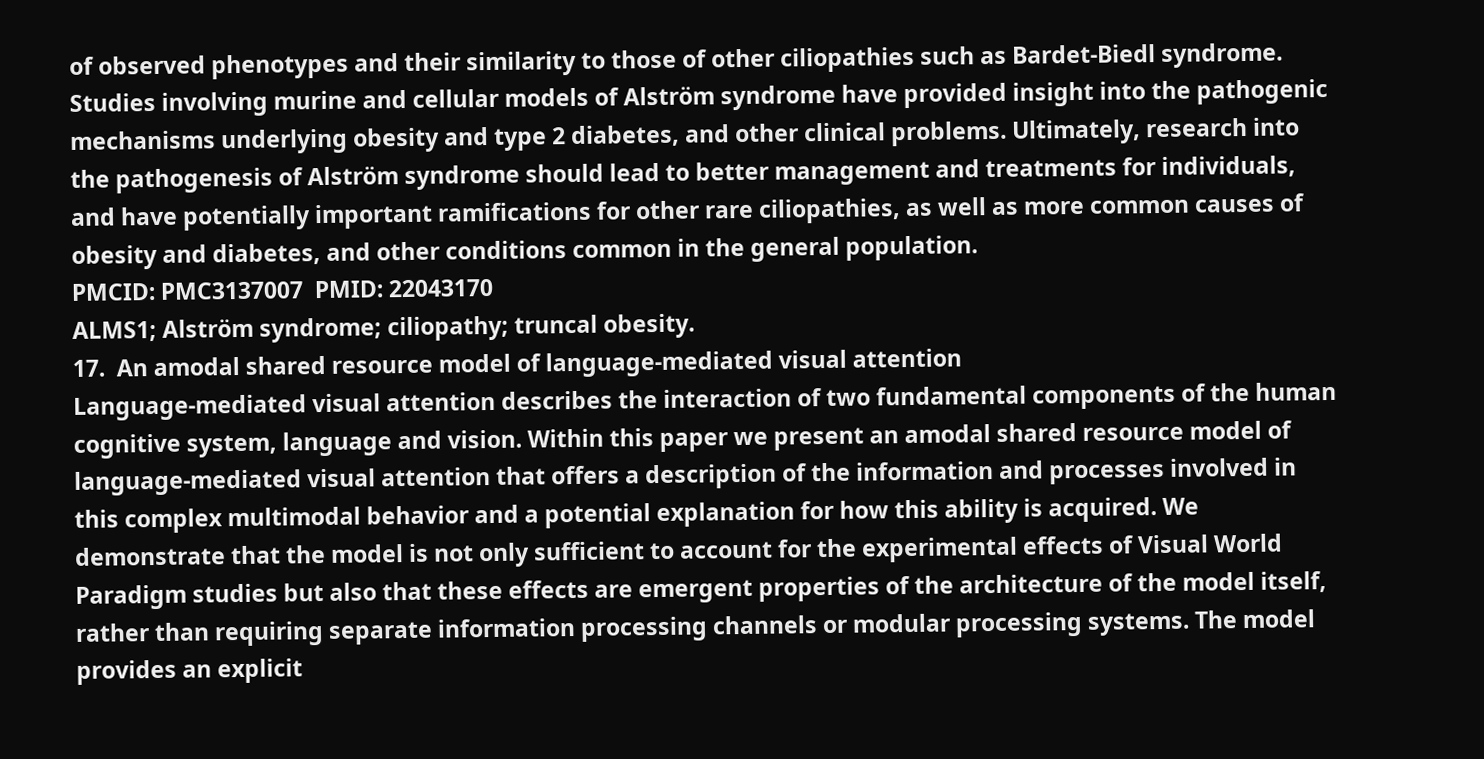of observed phenotypes and their similarity to those of other ciliopathies such as Bardet-Biedl syndrome.
Studies involving murine and cellular models of Alström syndrome have provided insight into the pathogenic mechanisms underlying obesity and type 2 diabetes, and other clinical problems. Ultimately, research into the pathogenesis of Alström syndrome should lead to better management and treatments for individuals, and have potentially important ramifications for other rare ciliopathies, as well as more common causes of obesity and diabetes, and other conditions common in the general population.
PMCID: PMC3137007  PMID: 22043170
ALMS1; Alström syndrome; ciliopathy; truncal obesity.
17.  An amodal shared resource model of language-mediated visual attention
Language-mediated visual attention describes the interaction of two fundamental components of the human cognitive system, language and vision. Within this paper we present an amodal shared resource model of language-mediated visual attention that offers a description of the information and processes involved in this complex multimodal behavior and a potential explanation for how this ability is acquired. We demonstrate that the model is not only sufficient to account for the experimental effects of Visual World Paradigm studies but also that these effects are emergent properties of the architecture of the model itself, rather than requiring separate information processing channels or modular processing systems. The model provides an explicit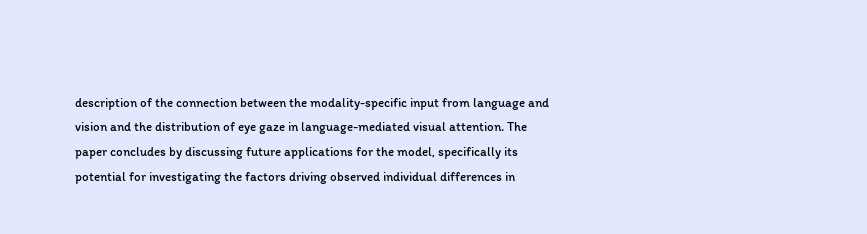description of the connection between the modality-specific input from language and vision and the distribution of eye gaze in language-mediated visual attention. The paper concludes by discussing future applications for the model, specifically its potential for investigating the factors driving observed individual differences in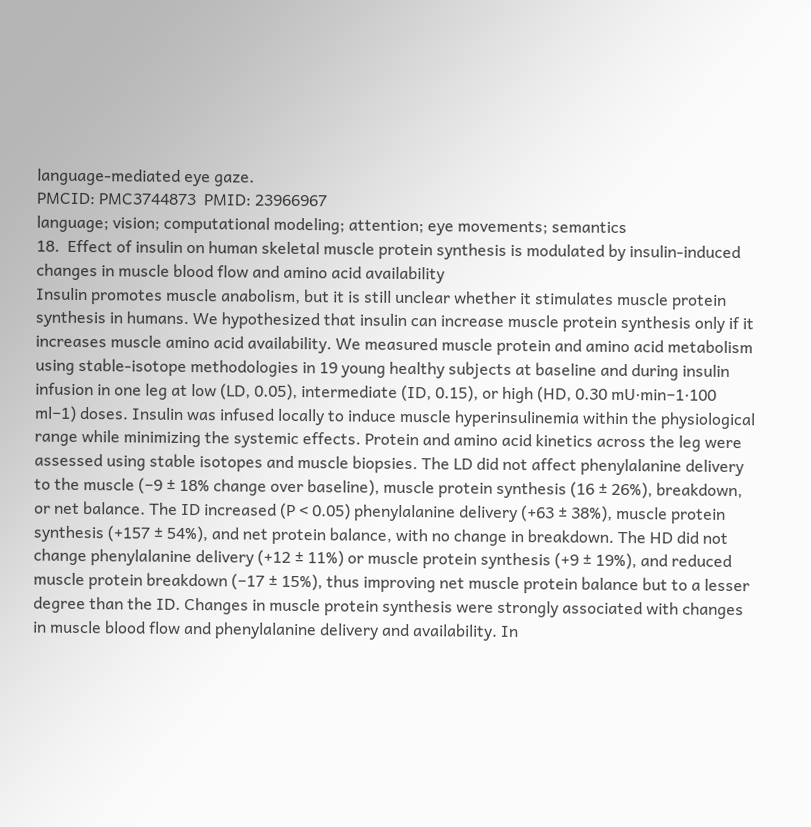language-mediated eye gaze.
PMCID: PMC3744873  PMID: 23966967
language; vision; computational modeling; attention; eye movements; semantics
18.  Effect of insulin on human skeletal muscle protein synthesis is modulated by insulin-induced changes in muscle blood flow and amino acid availability
Insulin promotes muscle anabolism, but it is still unclear whether it stimulates muscle protein synthesis in humans. We hypothesized that insulin can increase muscle protein synthesis only if it increases muscle amino acid availability. We measured muscle protein and amino acid metabolism using stable-isotope methodologies in 19 young healthy subjects at baseline and during insulin infusion in one leg at low (LD, 0.05), intermediate (ID, 0.15), or high (HD, 0.30 mU·min−1·100 ml−1) doses. Insulin was infused locally to induce muscle hyperinsulinemia within the physiological range while minimizing the systemic effects. Protein and amino acid kinetics across the leg were assessed using stable isotopes and muscle biopsies. The LD did not affect phenylalanine delivery to the muscle (−9 ± 18% change over baseline), muscle protein synthesis (16 ± 26%), breakdown, or net balance. The ID increased (P < 0.05) phenylalanine delivery (+63 ± 38%), muscle protein synthesis (+157 ± 54%), and net protein balance, with no change in breakdown. The HD did not change phenylalanine delivery (+12 ± 11%) or muscle protein synthesis (+9 ± 19%), and reduced muscle protein breakdown (−17 ± 15%), thus improving net muscle protein balance but to a lesser degree than the ID. Changes in muscle protein synthesis were strongly associated with changes in muscle blood flow and phenylalanine delivery and availability. In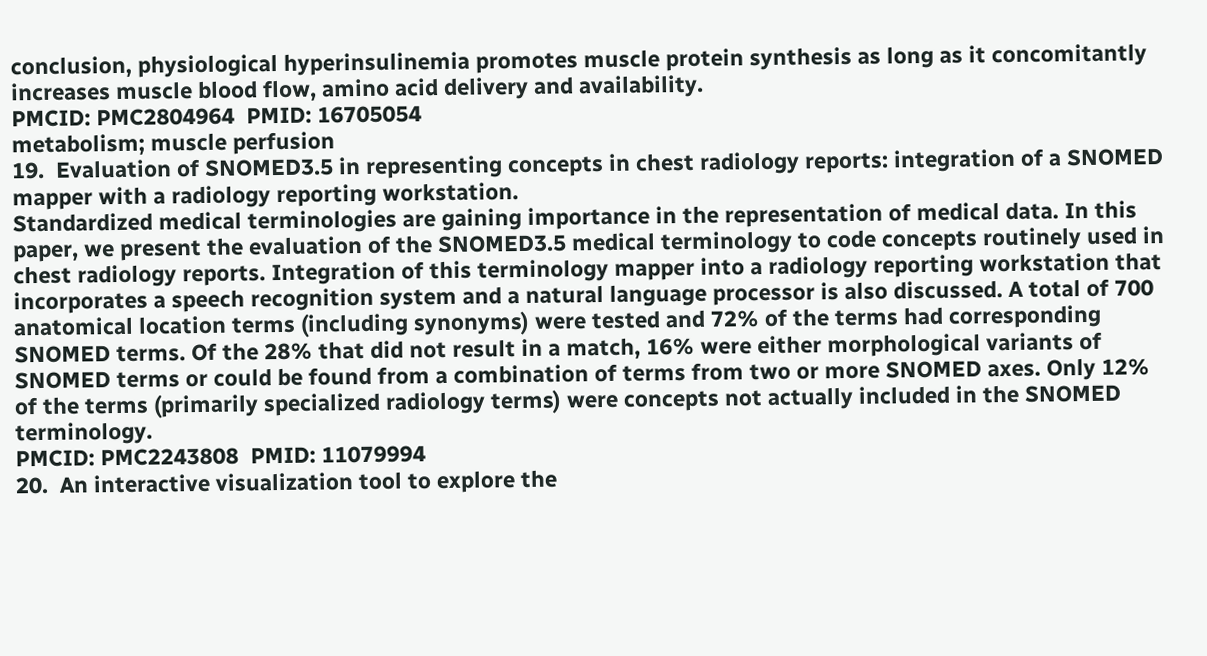conclusion, physiological hyperinsulinemia promotes muscle protein synthesis as long as it concomitantly increases muscle blood flow, amino acid delivery and availability.
PMCID: PMC2804964  PMID: 16705054
metabolism; muscle perfusion
19.  Evaluation of SNOMED3.5 in representing concepts in chest radiology reports: integration of a SNOMED mapper with a radiology reporting workstation.
Standardized medical terminologies are gaining importance in the representation of medical data. In this paper, we present the evaluation of the SNOMED3.5 medical terminology to code concepts routinely used in chest radiology reports. Integration of this terminology mapper into a radiology reporting workstation that incorporates a speech recognition system and a natural language processor is also discussed. A total of 700 anatomical location terms (including synonyms) were tested and 72% of the terms had corresponding SNOMED terms. Of the 28% that did not result in a match, 16% were either morphological variants of SNOMED terms or could be found from a combination of terms from two or more SNOMED axes. Only 12% of the terms (primarily specialized radiology terms) were concepts not actually included in the SNOMED terminology.
PMCID: PMC2243808  PMID: 11079994
20.  An interactive visualization tool to explore the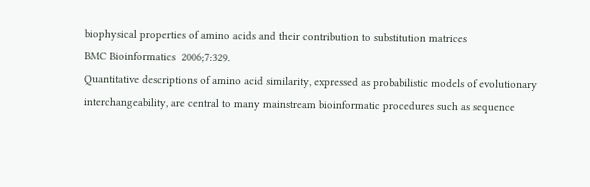biophysical properties of amino acids and their contribution to substitution matrices
BMC Bioinformatics  2006;7:329.
Quantitative descriptions of amino acid similarity, expressed as probabilistic models of evolutionary interchangeability, are central to many mainstream bioinformatic procedures such as sequence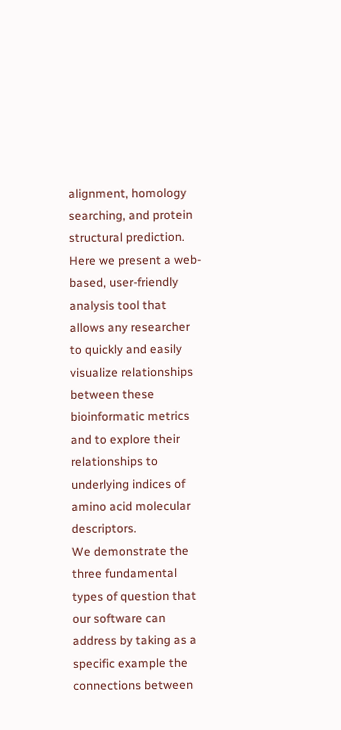alignment, homology searching, and protein structural prediction. Here we present a web-based, user-friendly analysis tool that allows any researcher to quickly and easily visualize relationships between these bioinformatic metrics and to explore their relationships to underlying indices of amino acid molecular descriptors.
We demonstrate the three fundamental types of question that our software can address by taking as a specific example the connections between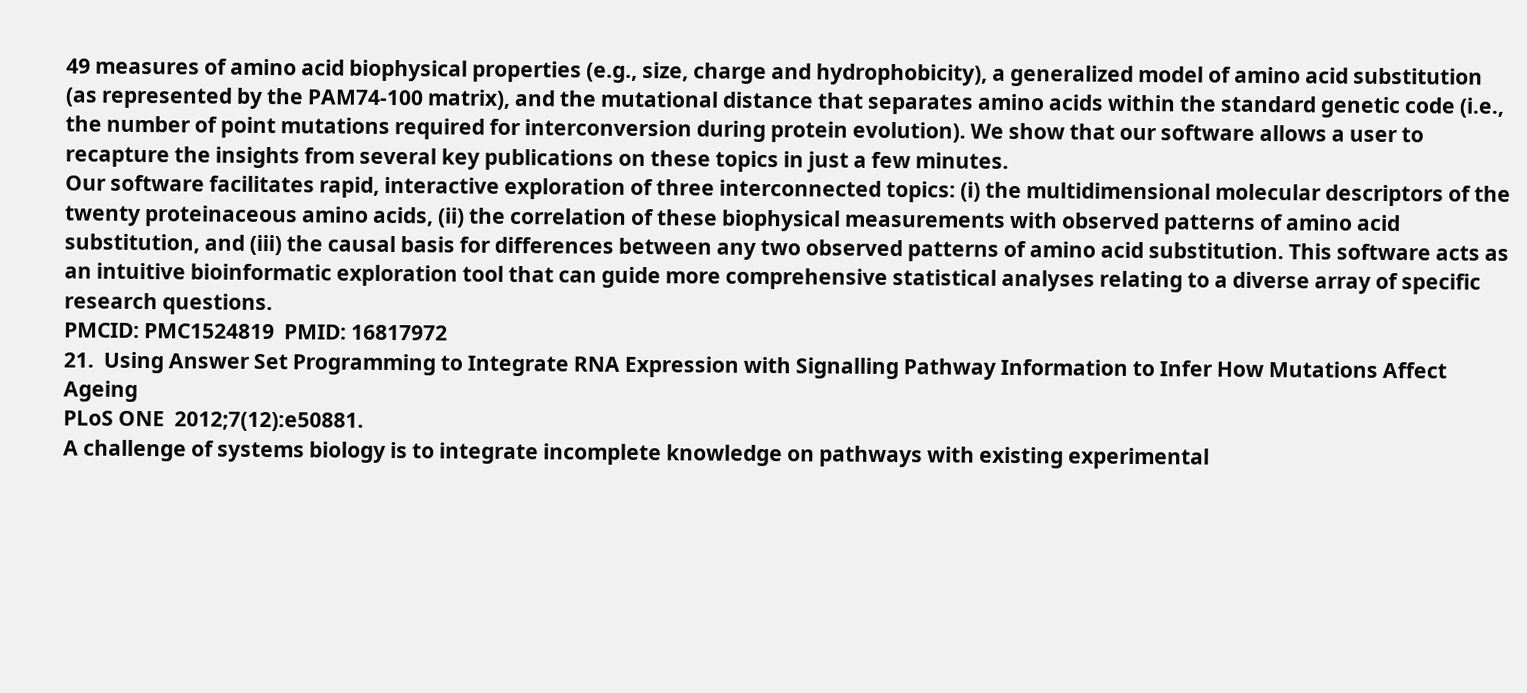49 measures of amino acid biophysical properties (e.g., size, charge and hydrophobicity), a generalized model of amino acid substitution (as represented by the PAM74-100 matrix), and the mutational distance that separates amino acids within the standard genetic code (i.e., the number of point mutations required for interconversion during protein evolution). We show that our software allows a user to recapture the insights from several key publications on these topics in just a few minutes.
Our software facilitates rapid, interactive exploration of three interconnected topics: (i) the multidimensional molecular descriptors of the twenty proteinaceous amino acids, (ii) the correlation of these biophysical measurements with observed patterns of amino acid substitution, and (iii) the causal basis for differences between any two observed patterns of amino acid substitution. This software acts as an intuitive bioinformatic exploration tool that can guide more comprehensive statistical analyses relating to a diverse array of specific research questions.
PMCID: PMC1524819  PMID: 16817972
21.  Using Answer Set Programming to Integrate RNA Expression with Signalling Pathway Information to Infer How Mutations Affect Ageing
PLoS ONE  2012;7(12):e50881.
A challenge of systems biology is to integrate incomplete knowledge on pathways with existing experimental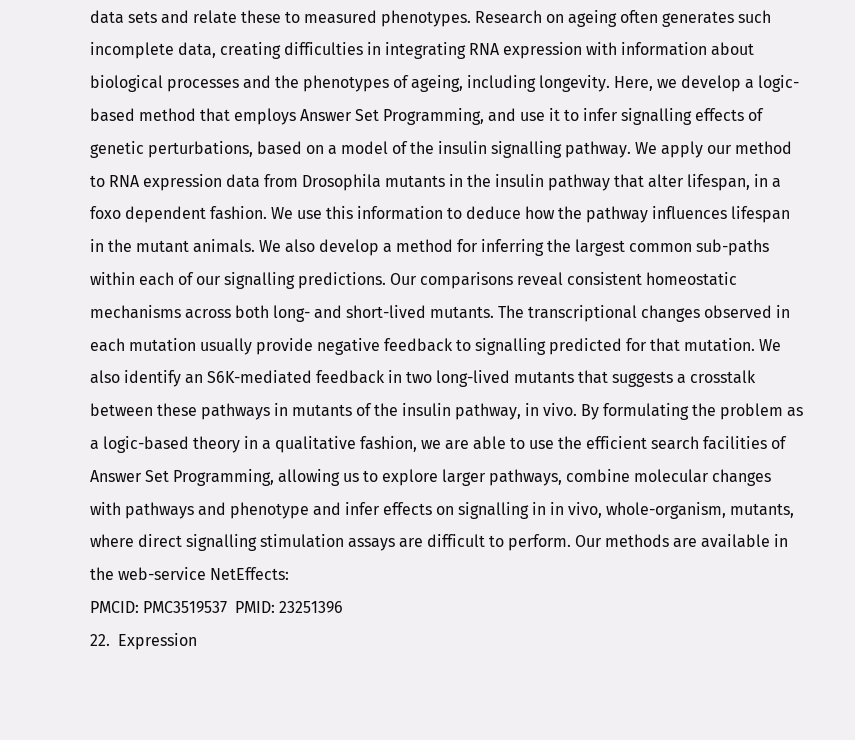data sets and relate these to measured phenotypes. Research on ageing often generates such incomplete data, creating difficulties in integrating RNA expression with information about biological processes and the phenotypes of ageing, including longevity. Here, we develop a logic-based method that employs Answer Set Programming, and use it to infer signalling effects of genetic perturbations, based on a model of the insulin signalling pathway. We apply our method to RNA expression data from Drosophila mutants in the insulin pathway that alter lifespan, in a foxo dependent fashion. We use this information to deduce how the pathway influences lifespan in the mutant animals. We also develop a method for inferring the largest common sub-paths within each of our signalling predictions. Our comparisons reveal consistent homeostatic mechanisms across both long- and short-lived mutants. The transcriptional changes observed in each mutation usually provide negative feedback to signalling predicted for that mutation. We also identify an S6K-mediated feedback in two long-lived mutants that suggests a crosstalk between these pathways in mutants of the insulin pathway, in vivo. By formulating the problem as a logic-based theory in a qualitative fashion, we are able to use the efficient search facilities of Answer Set Programming, allowing us to explore larger pathways, combine molecular changes with pathways and phenotype and infer effects on signalling in in vivo, whole-organism, mutants, where direct signalling stimulation assays are difficult to perform. Our methods are available in the web-service NetEffects:
PMCID: PMC3519537  PMID: 23251396
22.  Expression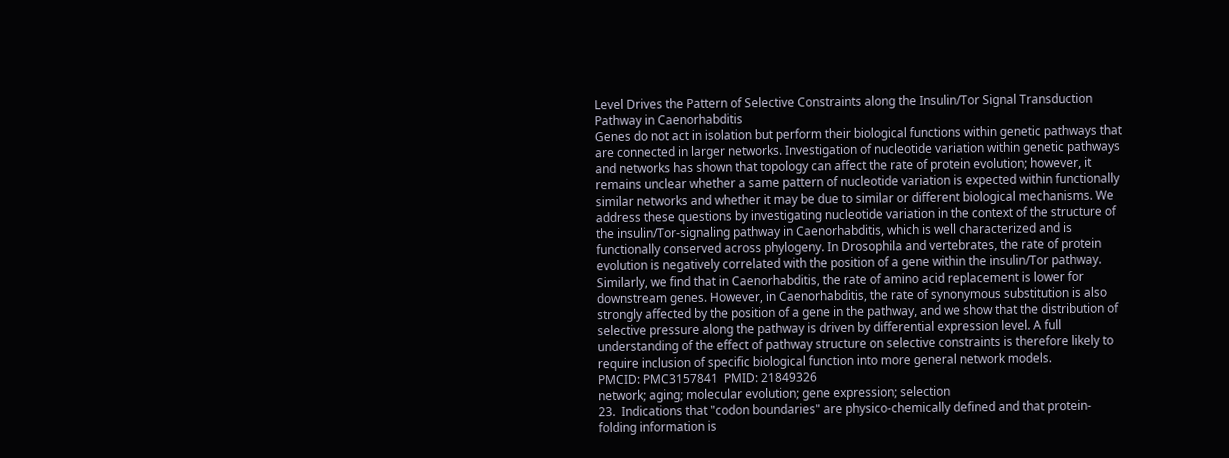Level Drives the Pattern of Selective Constraints along the Insulin/Tor Signal Transduction Pathway in Caenorhabditis
Genes do not act in isolation but perform their biological functions within genetic pathways that are connected in larger networks. Investigation of nucleotide variation within genetic pathways and networks has shown that topology can affect the rate of protein evolution; however, it remains unclear whether a same pattern of nucleotide variation is expected within functionally similar networks and whether it may be due to similar or different biological mechanisms. We address these questions by investigating nucleotide variation in the context of the structure of the insulin/Tor-signaling pathway in Caenorhabditis, which is well characterized and is functionally conserved across phylogeny. In Drosophila and vertebrates, the rate of protein evolution is negatively correlated with the position of a gene within the insulin/Tor pathway. Similarly, we find that in Caenorhabditis, the rate of amino acid replacement is lower for downstream genes. However, in Caenorhabditis, the rate of synonymous substitution is also strongly affected by the position of a gene in the pathway, and we show that the distribution of selective pressure along the pathway is driven by differential expression level. A full understanding of the effect of pathway structure on selective constraints is therefore likely to require inclusion of specific biological function into more general network models.
PMCID: PMC3157841  PMID: 21849326
network; aging; molecular evolution; gene expression; selection
23.  Indications that "codon boundaries" are physico-chemically defined and that protein-folding information is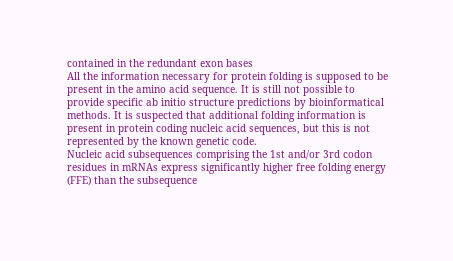contained in the redundant exon bases
All the information necessary for protein folding is supposed to be present in the amino acid sequence. It is still not possible to provide specific ab initio structure predictions by bioinformatical methods. It is suspected that additional folding information is present in protein coding nucleic acid sequences, but this is not represented by the known genetic code.
Nucleic acid subsequences comprising the 1st and/or 3rd codon residues in mRNAs express significantly higher free folding energy (FFE) than the subsequence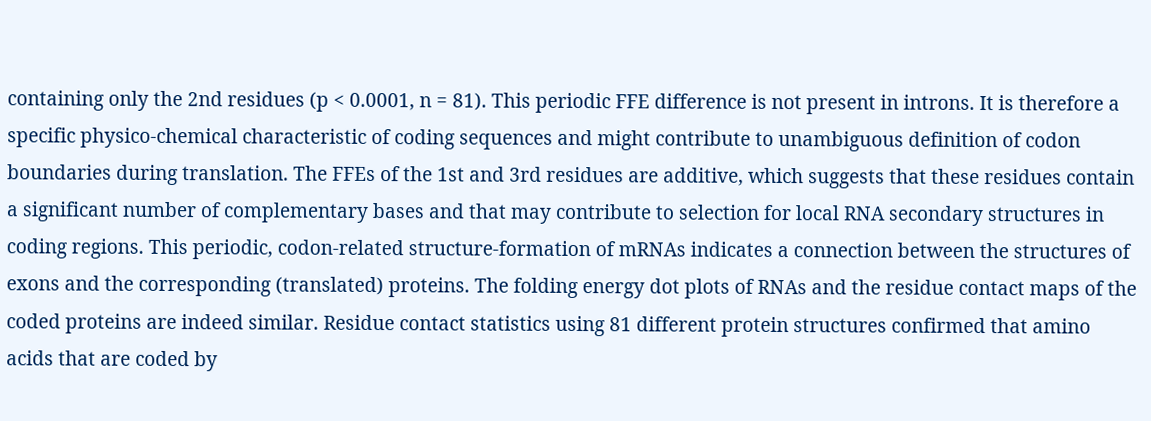containing only the 2nd residues (p < 0.0001, n = 81). This periodic FFE difference is not present in introns. It is therefore a specific physico-chemical characteristic of coding sequences and might contribute to unambiguous definition of codon boundaries during translation. The FFEs of the 1st and 3rd residues are additive, which suggests that these residues contain a significant number of complementary bases and that may contribute to selection for local RNA secondary structures in coding regions. This periodic, codon-related structure-formation of mRNAs indicates a connection between the structures of exons and the corresponding (translated) proteins. The folding energy dot plots of RNAs and the residue contact maps of the coded proteins are indeed similar. Residue contact statistics using 81 different protein structures confirmed that amino acids that are coded by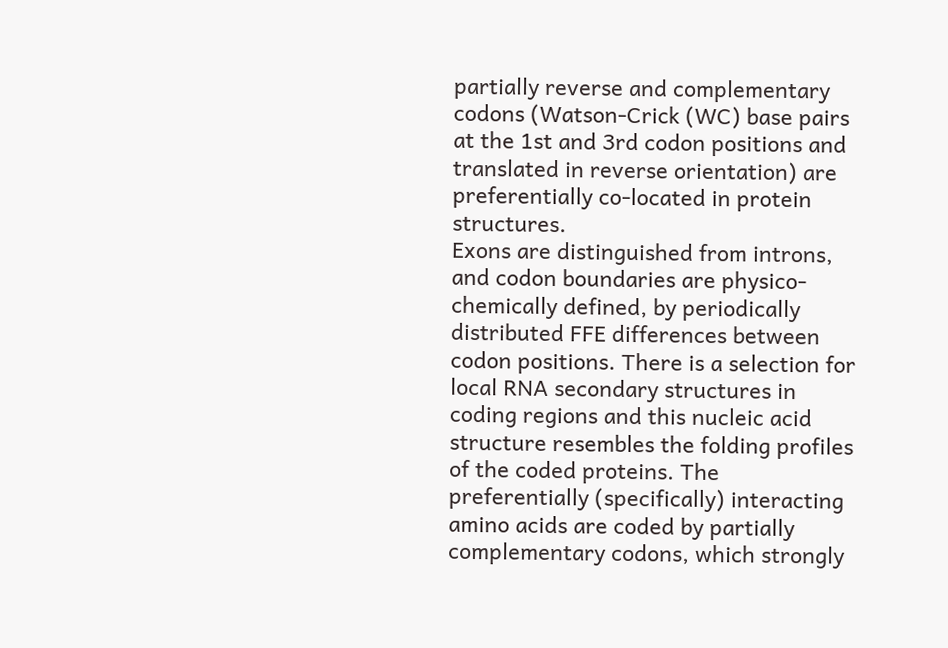partially reverse and complementary codons (Watson-Crick (WC) base pairs at the 1st and 3rd codon positions and translated in reverse orientation) are preferentially co-located in protein structures.
Exons are distinguished from introns, and codon boundaries are physico-chemically defined, by periodically distributed FFE differences between codon positions. There is a selection for local RNA secondary structures in coding regions and this nucleic acid structure resembles the folding profiles of the coded proteins. The preferentially (specifically) interacting amino acids are coded by partially complementary codons, which strongly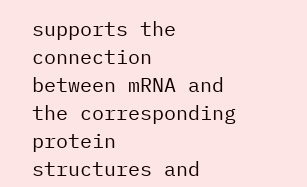supports the connection between mRNA and the corresponding protein structures and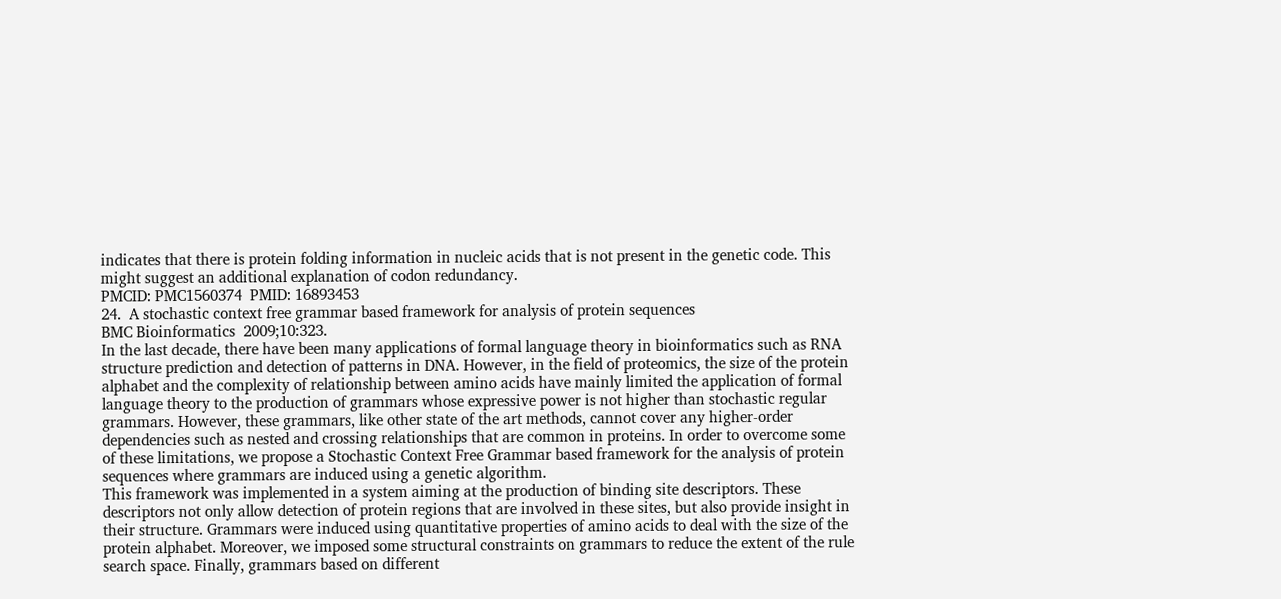indicates that there is protein folding information in nucleic acids that is not present in the genetic code. This might suggest an additional explanation of codon redundancy.
PMCID: PMC1560374  PMID: 16893453
24.  A stochastic context free grammar based framework for analysis of protein sequences
BMC Bioinformatics  2009;10:323.
In the last decade, there have been many applications of formal language theory in bioinformatics such as RNA structure prediction and detection of patterns in DNA. However, in the field of proteomics, the size of the protein alphabet and the complexity of relationship between amino acids have mainly limited the application of formal language theory to the production of grammars whose expressive power is not higher than stochastic regular grammars. However, these grammars, like other state of the art methods, cannot cover any higher-order dependencies such as nested and crossing relationships that are common in proteins. In order to overcome some of these limitations, we propose a Stochastic Context Free Grammar based framework for the analysis of protein sequences where grammars are induced using a genetic algorithm.
This framework was implemented in a system aiming at the production of binding site descriptors. These descriptors not only allow detection of protein regions that are involved in these sites, but also provide insight in their structure. Grammars were induced using quantitative properties of amino acids to deal with the size of the protein alphabet. Moreover, we imposed some structural constraints on grammars to reduce the extent of the rule search space. Finally, grammars based on different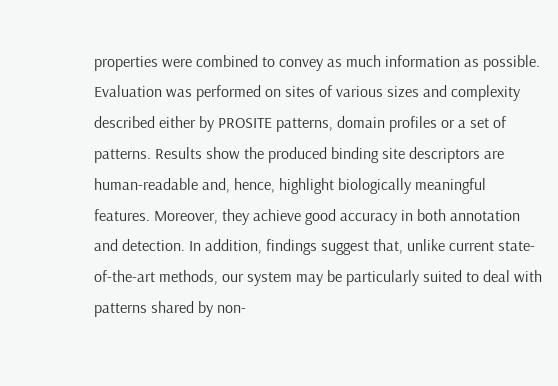properties were combined to convey as much information as possible. Evaluation was performed on sites of various sizes and complexity described either by PROSITE patterns, domain profiles or a set of patterns. Results show the produced binding site descriptors are human-readable and, hence, highlight biologically meaningful features. Moreover, they achieve good accuracy in both annotation and detection. In addition, findings suggest that, unlike current state-of-the-art methods, our system may be particularly suited to deal with patterns shared by non-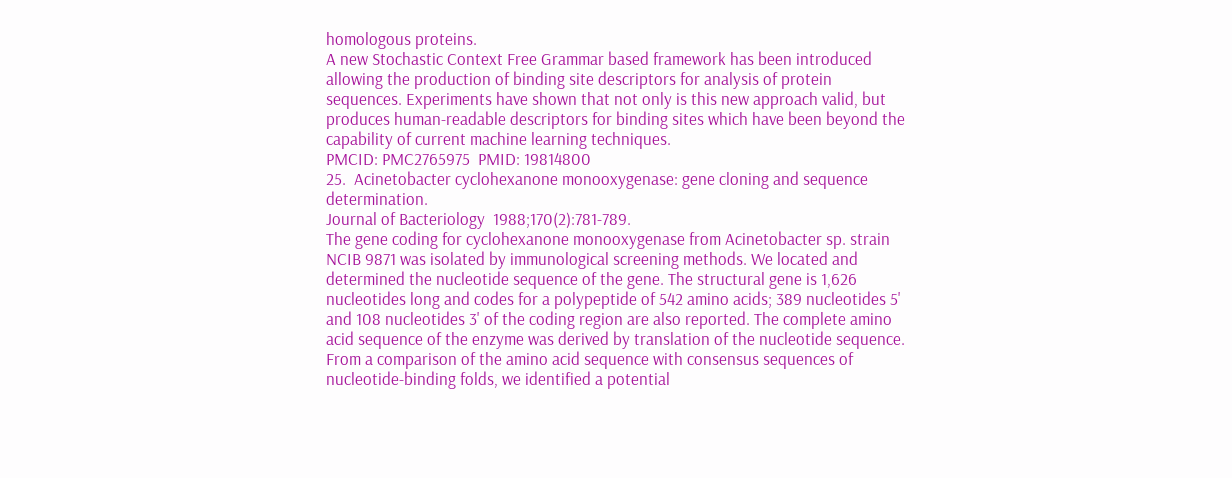homologous proteins.
A new Stochastic Context Free Grammar based framework has been introduced allowing the production of binding site descriptors for analysis of protein sequences. Experiments have shown that not only is this new approach valid, but produces human-readable descriptors for binding sites which have been beyond the capability of current machine learning techniques.
PMCID: PMC2765975  PMID: 19814800
25.  Acinetobacter cyclohexanone monooxygenase: gene cloning and sequence determination.
Journal of Bacteriology  1988;170(2):781-789.
The gene coding for cyclohexanone monooxygenase from Acinetobacter sp. strain NCIB 9871 was isolated by immunological screening methods. We located and determined the nucleotide sequence of the gene. The structural gene is 1,626 nucleotides long and codes for a polypeptide of 542 amino acids; 389 nucleotides 5' and 108 nucleotides 3' of the coding region are also reported. The complete amino acid sequence of the enzyme was derived by translation of the nucleotide sequence. From a comparison of the amino acid sequence with consensus sequences of nucleotide-binding folds, we identified a potential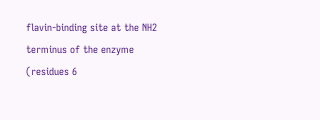flavin-binding site at the NH2 terminus of the enzyme (residues 6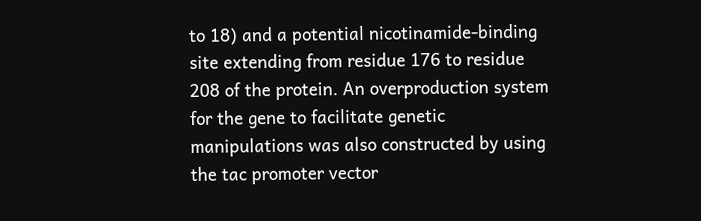to 18) and a potential nicotinamide-binding site extending from residue 176 to residue 208 of the protein. An overproduction system for the gene to facilitate genetic manipulations was also constructed by using the tac promoter vector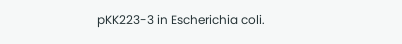pKK223-3 in Escherichia coli.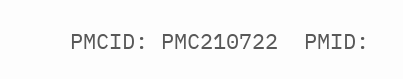PMCID: PMC210722  PMID: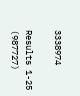3338974

Results 1-25 (987727)